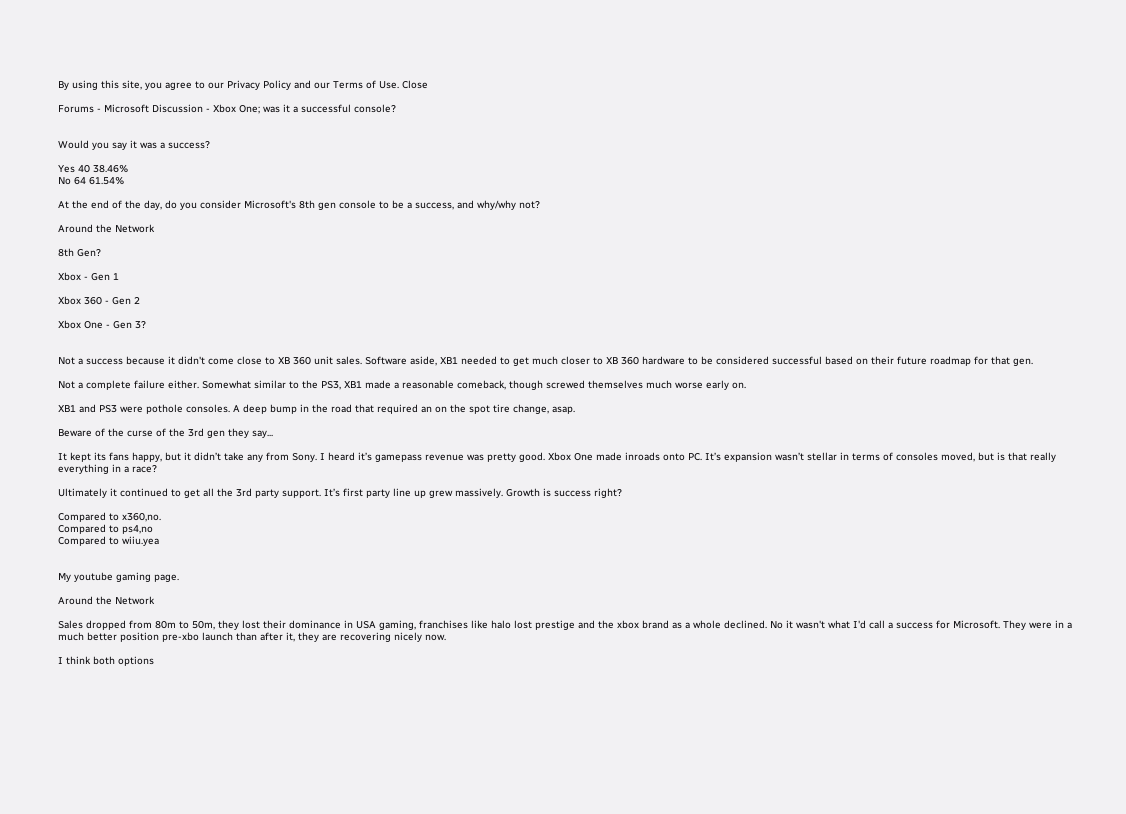By using this site, you agree to our Privacy Policy and our Terms of Use. Close

Forums - Microsoft Discussion - Xbox One; was it a successful console?


Would you say it was a success?

Yes 40 38.46%
No 64 61.54%

At the end of the day, do you consider Microsoft's 8th gen console to be a success, and why/why not?

Around the Network

8th Gen?

Xbox - Gen 1

Xbox 360 - Gen 2

Xbox One - Gen 3?


Not a success because it didn't come close to XB 360 unit sales. Software aside, XB1 needed to get much closer to XB 360 hardware to be considered successful based on their future roadmap for that gen.

Not a complete failure either. Somewhat similar to the PS3, XB1 made a reasonable comeback, though screwed themselves much worse early on.

XB1 and PS3 were pothole consoles. A deep bump in the road that required an on the spot tire change, asap.

Beware of the curse of the 3rd gen they say...

It kept its fans happy, but it didn’t take any from Sony. I heard it’s gamepass revenue was pretty good. Xbox One made inroads onto PC. It’s expansion wasn’t stellar in terms of consoles moved, but is that really everything in a race?

Ultimately it continued to get all the 3rd party support. It’s first party line up grew massively. Growth is success right?

Compared to x360,no.
Compared to ps4,no
Compared to wiiu.yea


My youtube gaming page.

Around the Network

Sales dropped from 80m to 50m, they lost their dominance in USA gaming, franchises like halo lost prestige and the xbox brand as a whole declined. No it wasn't what I'd call a success for Microsoft. They were in a much better position pre-xbo launch than after it, they are recovering nicely now.

I think both options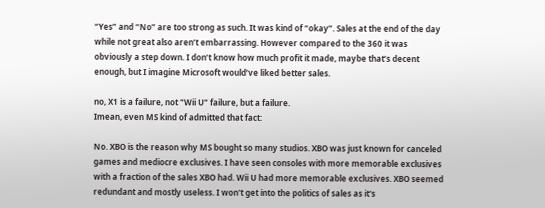“Yes” and “No” are too strong as such. It was kind of “okay”. Sales at the end of the day while not great also aren’t embarrassing. However compared to the 360 it was obviously a step down. I don’t know how much profit it made, maybe that’s decent enough, but I imagine Microsoft would’ve liked better sales.

no, X1 is a failure, not "Wii U" failure, but a failure.
Imean, even MS kind of admitted that fact:

No. XBO is the reason why MS bought so many studios. XBO was just known for canceled games and mediocre exclusives. I have seen consoles with more memorable exclusives with a fraction of the sales XBO had. Wii U had more memorable exclusives. XBO seemed redundant and mostly useless. I won't get into the politics of sales as it's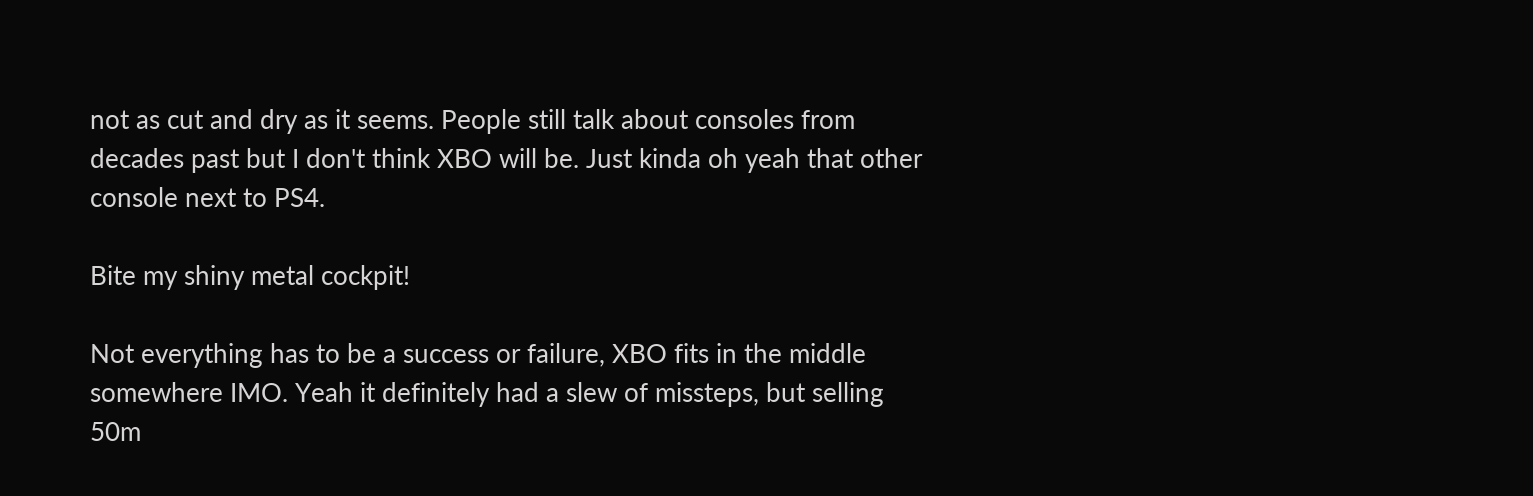not as cut and dry as it seems. People still talk about consoles from decades past but I don't think XBO will be. Just kinda oh yeah that other console next to PS4.

Bite my shiny metal cockpit!

Not everything has to be a success or failure, XBO fits in the middle somewhere IMO. Yeah it definitely had a slew of missteps, but selling 50m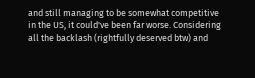and still managing to be somewhat competitive in the US, it could've been far worse. Considering all the backlash (rightfully deserved btw) and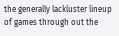the generally lackluster lineup of games through out the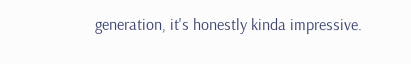generation, it's honestly kinda impressive.